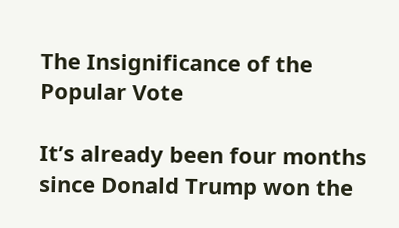The Insignificance of the Popular Vote

It’s already been four months since Donald Trump won the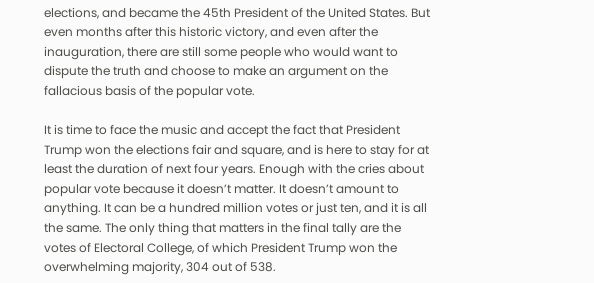elections, and became the 45th President of the United States. But even months after this historic victory, and even after the inauguration, there are still some people who would want to dispute the truth and choose to make an argument on the fallacious basis of the popular vote.

It is time to face the music and accept the fact that President Trump won the elections fair and square, and is here to stay for at least the duration of next four years. Enough with the cries about popular vote because it doesn’t matter. It doesn’t amount to anything. It can be a hundred million votes or just ten, and it is all the same. The only thing that matters in the final tally are the votes of Electoral College, of which President Trump won the overwhelming majority, 304 out of 538.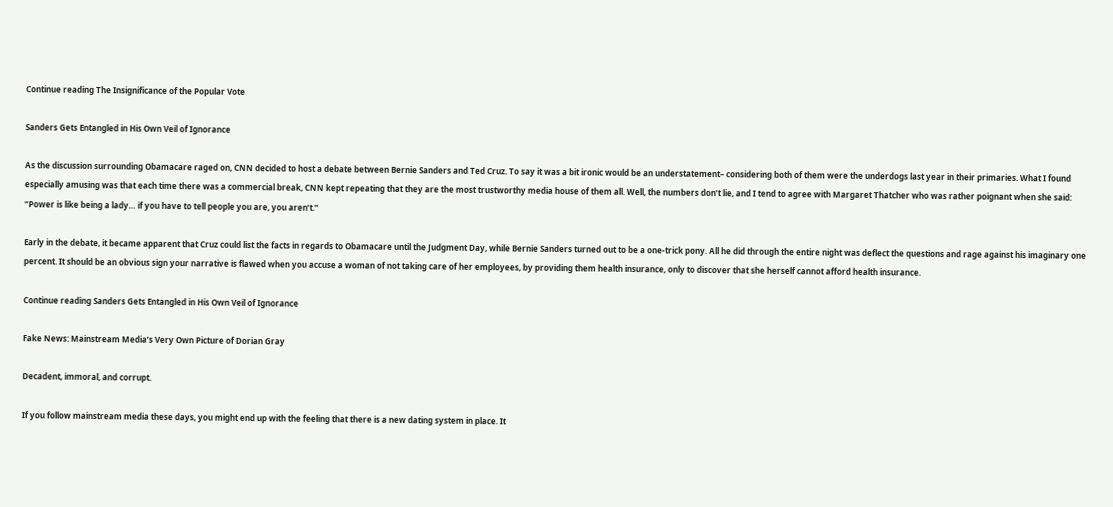Continue reading The Insignificance of the Popular Vote

Sanders Gets Entangled in His Own Veil of Ignorance

As the discussion surrounding Obamacare raged on, CNN decided to host a debate between Bernie Sanders and Ted Cruz. To say it was a bit ironic would be an understatement– considering both of them were the underdogs last year in their primaries. What I found especially amusing was that each time there was a commercial break, CNN kept repeating that they are the most trustworthy media house of them all. Well, the numbers don’t lie, and I tend to agree with Margaret Thatcher who was rather poignant when she said: “Power is like being a lady… if you have to tell people you are, you aren’t.”

Early in the debate, it became apparent that Cruz could list the facts in regards to Obamacare until the Judgment Day, while Bernie Sanders turned out to be a one-trick pony. All he did through the entire night was deflect the questions and rage against his imaginary one percent. It should be an obvious sign your narrative is flawed when you accuse a woman of not taking care of her employees, by providing them health insurance, only to discover that she herself cannot afford health insurance.

Continue reading Sanders Gets Entangled in His Own Veil of Ignorance

Fake News: Mainstream Media’s Very Own Picture of Dorian Gray

Decadent, immoral, and corrupt.

If you follow mainstream media these days, you might end up with the feeling that there is a new dating system in place. It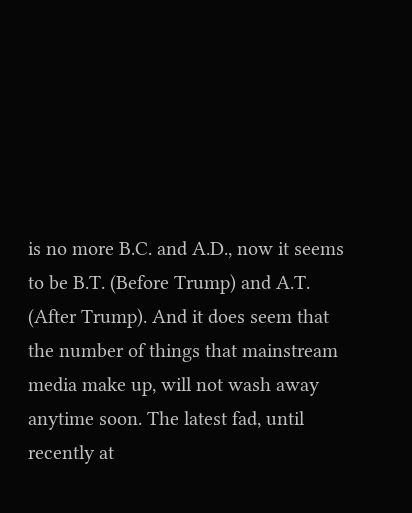is no more B.C. and A.D., now it seems to be B.T. (Before Trump) and A.T. (After Trump). And it does seem that the number of things that mainstream media make up, will not wash away anytime soon. The latest fad, until recently at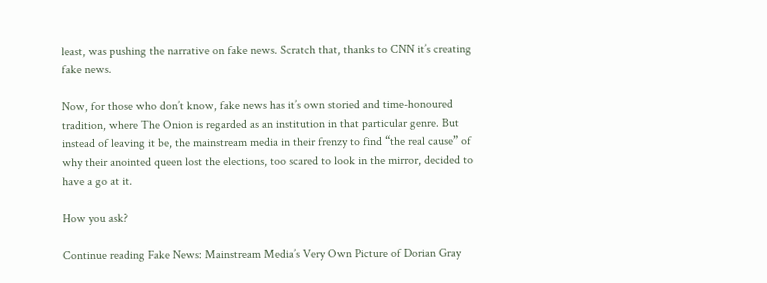least, was pushing the narrative on fake news. Scratch that, thanks to CNN it’s creating fake news.

Now, for those who don’t know, fake news has it’s own storied and time-honoured tradition, where The Onion is regarded as an institution in that particular genre. But instead of leaving it be, the mainstream media in their frenzy to find “the real cause” of why their anointed queen lost the elections, too scared to look in the mirror, decided to have a go at it.

How you ask?

Continue reading Fake News: Mainstream Media’s Very Own Picture of Dorian Gray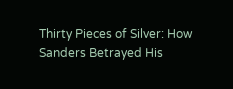Thirty Pieces of Silver: How Sanders Betrayed His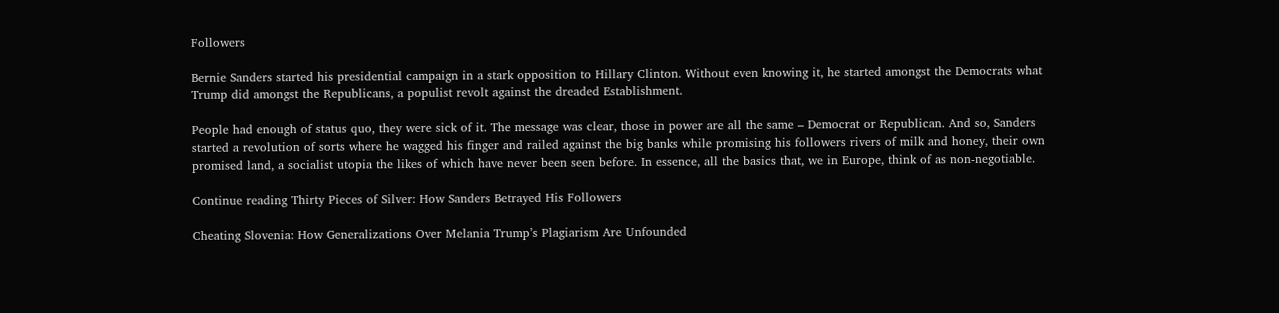Followers

Bernie Sanders started his presidential campaign in a stark opposition to Hillary Clinton. Without even knowing it, he started amongst the Democrats what Trump did amongst the Republicans, a populist revolt against the dreaded Establishment.

People had enough of status quo, they were sick of it. The message was clear, those in power are all the same – Democrat or Republican. And so, Sanders started a revolution of sorts where he wagged his finger and railed against the big banks while promising his followers rivers of milk and honey, their own promised land, a socialist utopia the likes of which have never been seen before. In essence, all the basics that, we in Europe, think of as non-negotiable.

Continue reading Thirty Pieces of Silver: How Sanders Betrayed His Followers

Cheating Slovenia: How Generalizations Over Melania Trump’s Plagiarism Are Unfounded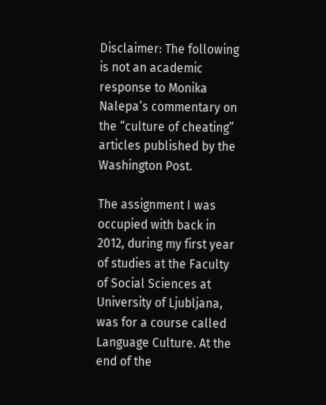Disclaimer: The following is not an academic response to Monika Nalepa’s commentary on the “culture of cheating” articles published by the Washington Post.

The assignment I was occupied with back in 2012, during my first year of studies at the Faculty of Social Sciences at University of Ljubljana, was for a course called Language Culture. At the end of the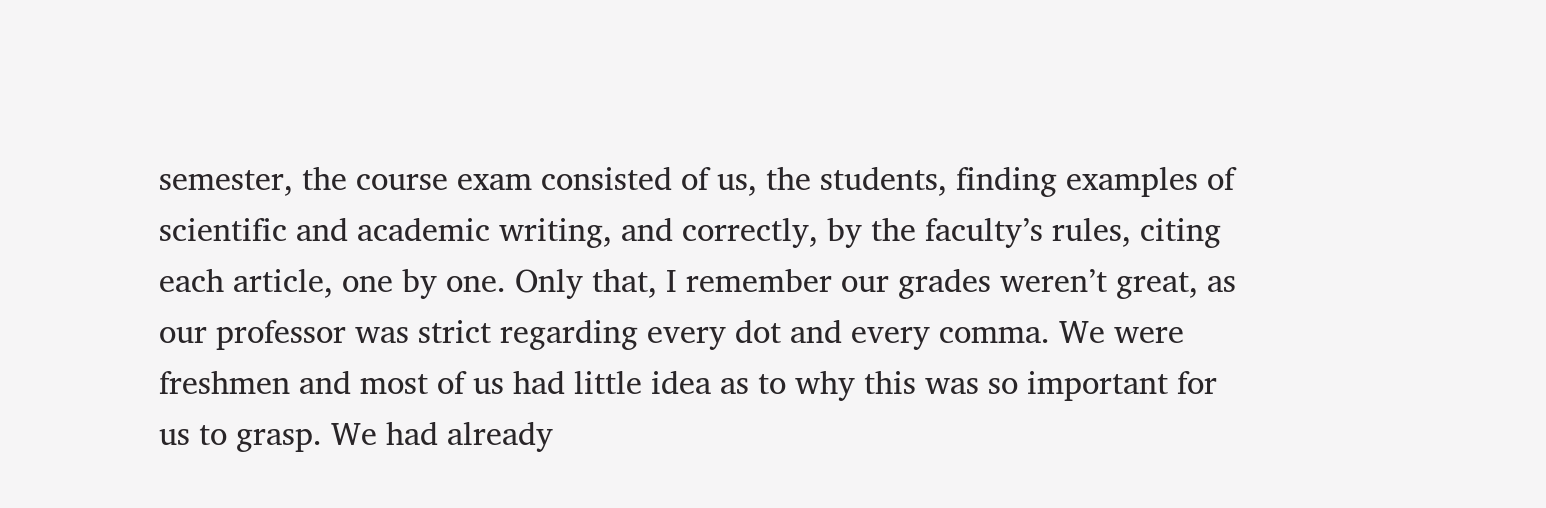semester, the course exam consisted of us, the students, finding examples of scientific and academic writing, and correctly, by the faculty’s rules, citing each article, one by one. Only that, I remember our grades weren’t great, as our professor was strict regarding every dot and every comma. We were freshmen and most of us had little idea as to why this was so important for us to grasp. We had already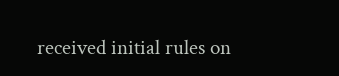received initial rules on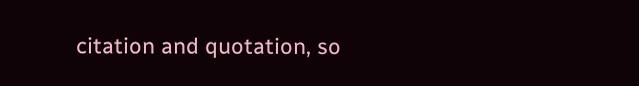citation and quotation, so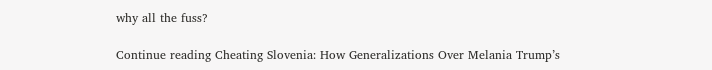why all the fuss?

Continue reading Cheating Slovenia: How Generalizations Over Melania Trump’s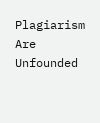Plagiarism Are Unfounded